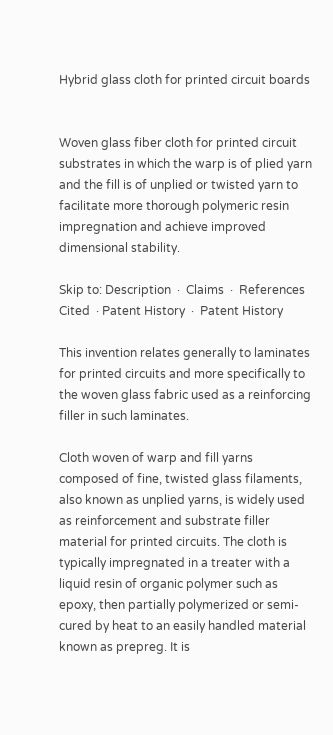Hybrid glass cloth for printed circuit boards


Woven glass fiber cloth for printed circuit substrates in which the warp is of plied yarn and the fill is of unplied or twisted yarn to facilitate more thorough polymeric resin impregnation and achieve improved dimensional stability.

Skip to: Description  ·  Claims  ·  References Cited  · Patent History  ·  Patent History

This invention relates generally to laminates for printed circuits and more specifically to the woven glass fabric used as a reinforcing filler in such laminates.

Cloth woven of warp and fill yarns composed of fine, twisted glass filaments, also known as unplied yarns, is widely used as reinforcement and substrate filler material for printed circuits. The cloth is typically impregnated in a treater with a liquid resin of organic polymer such as epoxy, then partially polymerized or semi-cured by heat to an easily handled material known as prepreg. It is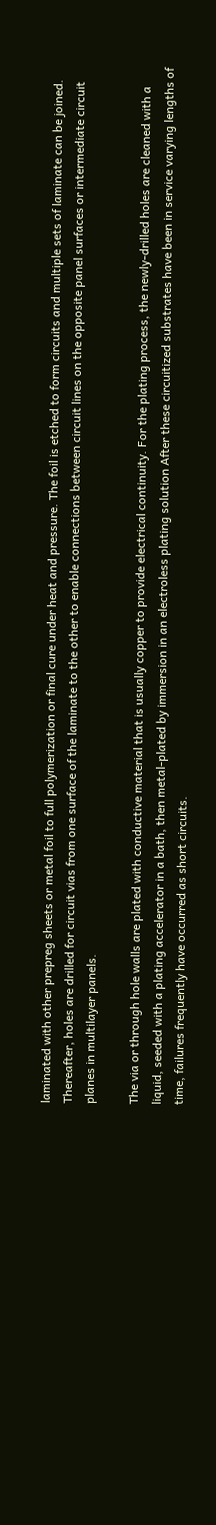laminated with other prepreg sheets or metal foil to full polymerization or final cure under heat and pressure. The foil is etched to form circuits and multiple sets of laminate can be joined. Thereafter, holes are drilled for circuit vias from one surface of the laminate to the other to enable connections between circuit lines on the opposite panel surfaces or intermediate circuit planes in multilayer panels.

The via or through hole walls are plated with conductive material that is usually copper to provide electrical continuity. For the plating process, the newly-drilled holes are cleaned with a liquid, seeded with a plating accelerator in a bath, then metal-plated by immersion in an electroless plating solution After these circuitized substrates have been in service varying lengths of time, failures frequently have occurred as short circuits.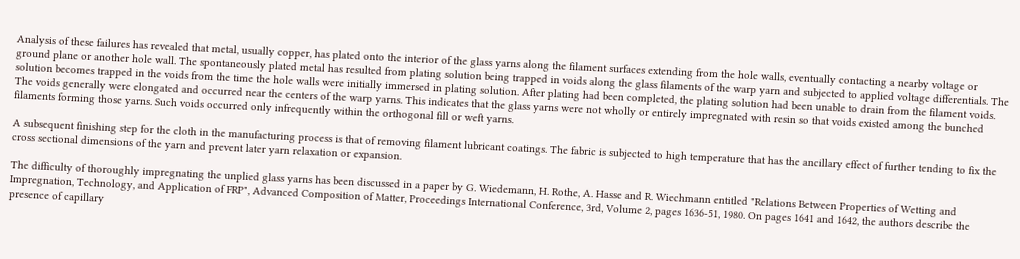Analysis of these failures has revealed that metal, usually copper, has plated onto the interior of the glass yarns along the filament surfaces extending from the hole walls, eventually contacting a nearby voltage or ground plane or another hole wall. The spontaneously plated metal has resulted from plating solution being trapped in voids along the glass filaments of the warp yarn and subjected to applied voltage differentials. The solution becomes trapped in the voids from the time the hole walls were initially immersed in plating solution. After plating had been completed, the plating solution had been unable to drain from the filament voids. The voids generally were elongated and occurred near the centers of the warp yarns. This indicates that the glass yarns were not wholly or entirely impregnated with resin so that voids existed among the bunched filaments forming those yarns. Such voids occurred only infrequently within the orthogonal fill or weft yarns.

A subsequent finishing step for the cloth in the manufacturing process is that of removing filament lubricant coatings. The fabric is subjected to high temperature that has the ancillary effect of further tending to fix the cross sectional dimensions of the yarn and prevent later yarn relaxation or expansion.

The difficulty of thoroughly impregnating the unplied glass yarns has been discussed in a paper by G. Wiedemann, H. Rothe, A. Hasse and R. Wiechmann entitled "Relations Between Properties of Wetting and Impregnation, Technology, and Application of FRP", Advanced Composition of Matter, Proceedings International Conference, 3rd, Volume 2, pages 1636-51, 1980. On pages 1641 and 1642, the authors describe the presence of capillary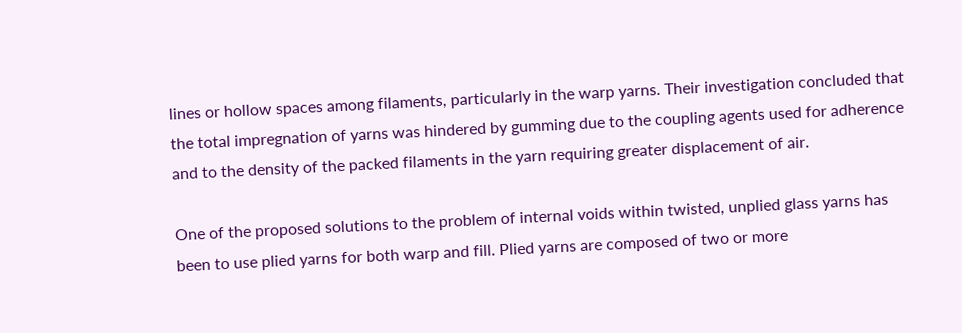lines or hollow spaces among filaments, particularly in the warp yarns. Their investigation concluded that the total impregnation of yarns was hindered by gumming due to the coupling agents used for adherence and to the density of the packed filaments in the yarn requiring greater displacement of air.

One of the proposed solutions to the problem of internal voids within twisted, unplied glass yarns has been to use plied yarns for both warp and fill. Plied yarns are composed of two or more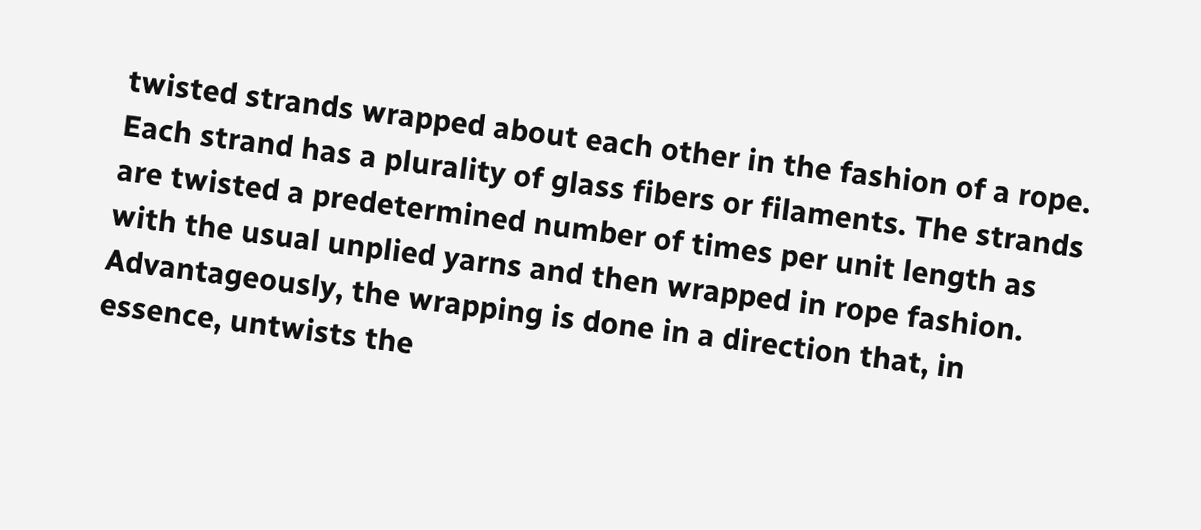twisted strands wrapped about each other in the fashion of a rope. Each strand has a plurality of glass fibers or filaments. The strands are twisted a predetermined number of times per unit length as with the usual unplied yarns and then wrapped in rope fashion. Advantageously, the wrapping is done in a direction that, in essence, untwists the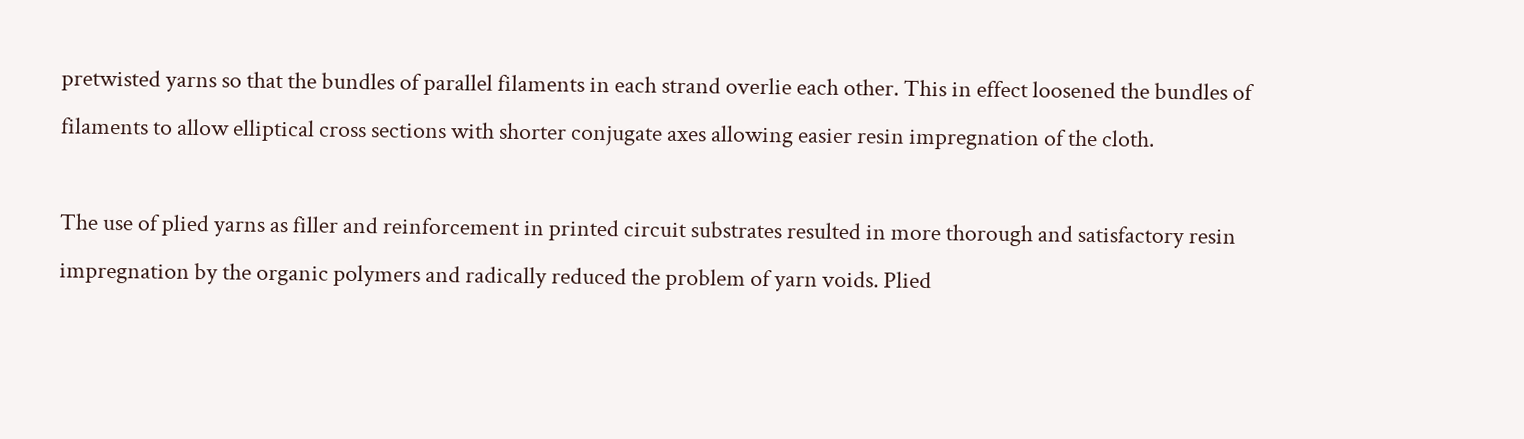pretwisted yarns so that the bundles of parallel filaments in each strand overlie each other. This in effect loosened the bundles of filaments to allow elliptical cross sections with shorter conjugate axes allowing easier resin impregnation of the cloth.

The use of plied yarns as filler and reinforcement in printed circuit substrates resulted in more thorough and satisfactory resin impregnation by the organic polymers and radically reduced the problem of yarn voids. Plied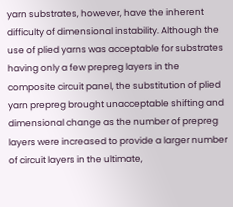yarn substrates, however, have the inherent difficulty of dimensional instability. Although the use of plied yarns was acceptable for substrates having only a few prepreg layers in the composite circuit panel, the substitution of plied yarn prepreg brought unacceptable shifting and dimensional change as the number of prepreg layers were increased to provide a larger number of circuit layers in the ultimate,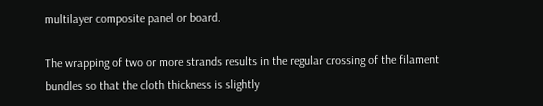multilayer composite panel or board.

The wrapping of two or more strands results in the regular crossing of the filament bundles so that the cloth thickness is slightly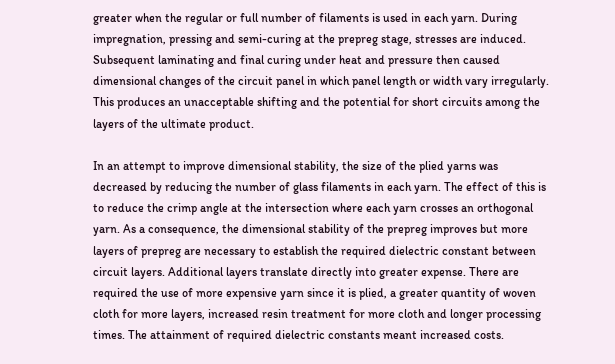greater when the regular or full number of filaments is used in each yarn. During impregnation, pressing and semi-curing at the prepreg stage, stresses are induced. Subsequent laminating and final curing under heat and pressure then caused dimensional changes of the circuit panel in which panel length or width vary irregularly. This produces an unacceptable shifting and the potential for short circuits among the layers of the ultimate product.

In an attempt to improve dimensional stability, the size of the plied yarns was decreased by reducing the number of glass filaments in each yarn. The effect of this is to reduce the crimp angle at the intersection where each yarn crosses an orthogonal yarn. As a consequence, the dimensional stability of the prepreg improves but more layers of prepreg are necessary to establish the required dielectric constant between circuit layers. Additional layers translate directly into greater expense. There are required the use of more expensive yarn since it is plied, a greater quantity of woven cloth for more layers, increased resin treatment for more cloth and longer processing times. The attainment of required dielectric constants meant increased costs.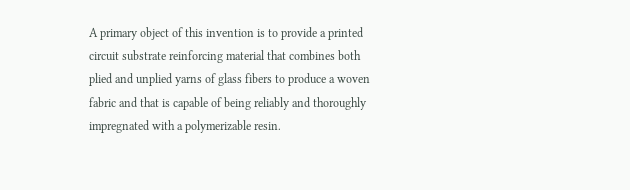A primary object of this invention is to provide a printed circuit substrate reinforcing material that combines both plied and unplied yarns of glass fibers to produce a woven fabric and that is capable of being reliably and thoroughly impregnated with a polymerizable resin.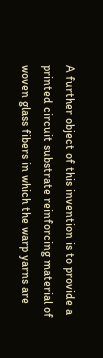A further object of this invention is to provide a printed circuit substrate reinforcing material of woven glass fibers in which the warp yarns are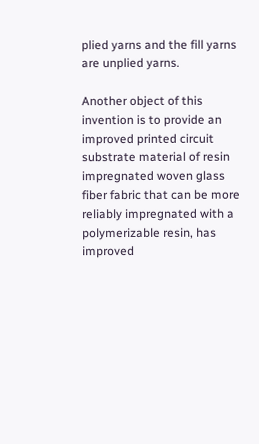plied yarns and the fill yarns are unplied yarns.

Another object of this invention is to provide an improved printed circuit substrate material of resin impregnated woven glass fiber fabric that can be more reliably impregnated with a polymerizable resin, has improved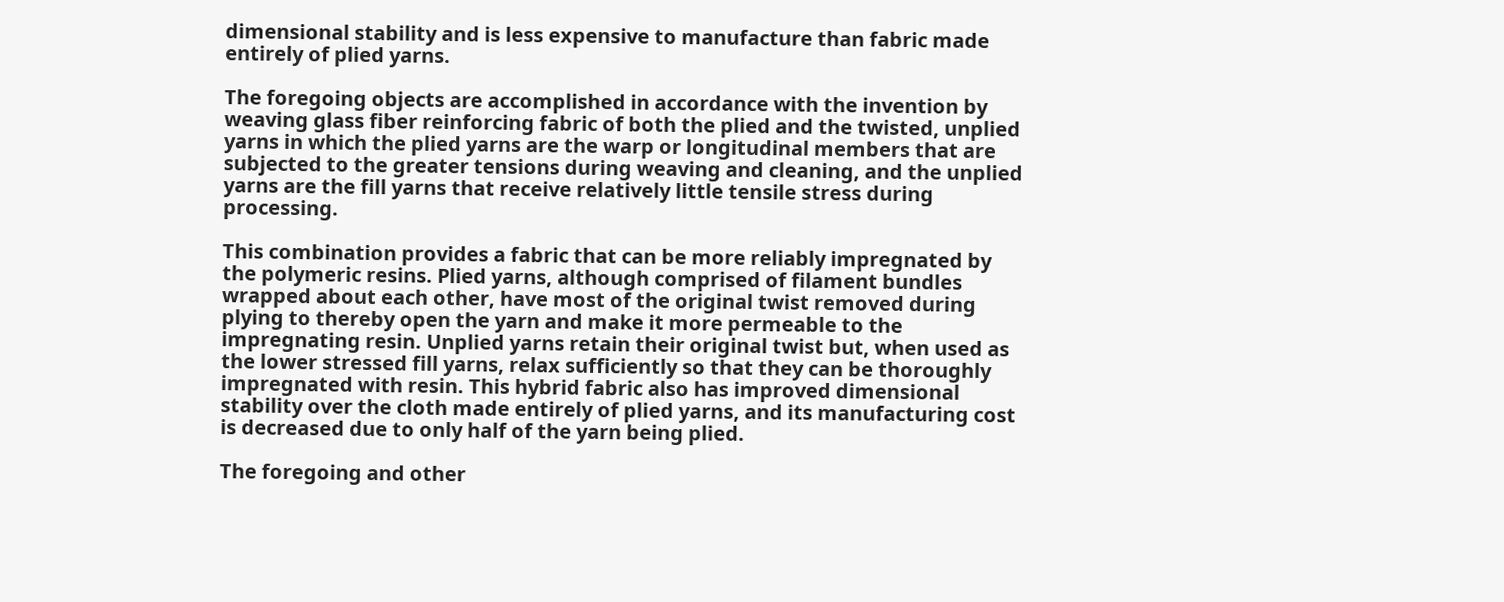dimensional stability and is less expensive to manufacture than fabric made entirely of plied yarns.

The foregoing objects are accomplished in accordance with the invention by weaving glass fiber reinforcing fabric of both the plied and the twisted, unplied yarns in which the plied yarns are the warp or longitudinal members that are subjected to the greater tensions during weaving and cleaning, and the unplied yarns are the fill yarns that receive relatively little tensile stress during processing.

This combination provides a fabric that can be more reliably impregnated by the polymeric resins. Plied yarns, although comprised of filament bundles wrapped about each other, have most of the original twist removed during plying to thereby open the yarn and make it more permeable to the impregnating resin. Unplied yarns retain their original twist but, when used as the lower stressed fill yarns, relax sufficiently so that they can be thoroughly impregnated with resin. This hybrid fabric also has improved dimensional stability over the cloth made entirely of plied yarns, and its manufacturing cost is decreased due to only half of the yarn being plied.

The foregoing and other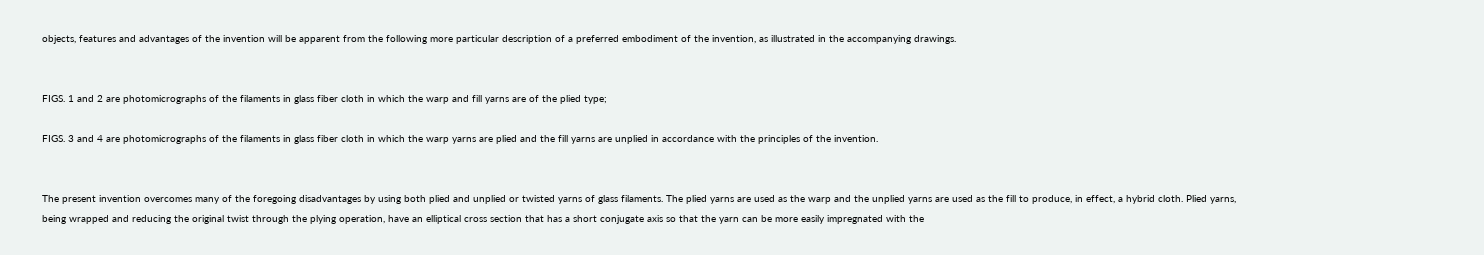objects, features and advantages of the invention will be apparent from the following more particular description of a preferred embodiment of the invention, as illustrated in the accompanying drawings.


FIGS. 1 and 2 are photomicrographs of the filaments in glass fiber cloth in which the warp and fill yarns are of the plied type;

FIGS. 3 and 4 are photomicrographs of the filaments in glass fiber cloth in which the warp yarns are plied and the fill yarns are unplied in accordance with the principles of the invention.


The present invention overcomes many of the foregoing disadvantages by using both plied and unplied or twisted yarns of glass filaments. The plied yarns are used as the warp and the unplied yarns are used as the fill to produce, in effect, a hybrid cloth. Plied yarns, being wrapped and reducing the original twist through the plying operation, have an elliptical cross section that has a short conjugate axis so that the yarn can be more easily impregnated with the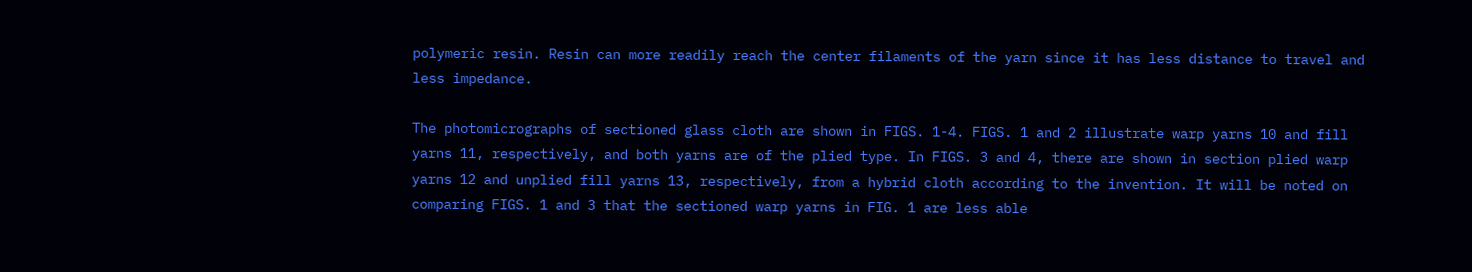polymeric resin. Resin can more readily reach the center filaments of the yarn since it has less distance to travel and less impedance.

The photomicrographs of sectioned glass cloth are shown in FIGS. 1-4. FIGS. 1 and 2 illustrate warp yarns 10 and fill yarns 11, respectively, and both yarns are of the plied type. In FIGS. 3 and 4, there are shown in section plied warp yarns 12 and unplied fill yarns 13, respectively, from a hybrid cloth according to the invention. It will be noted on comparing FIGS. 1 and 3 that the sectioned warp yarns in FIG. 1 are less able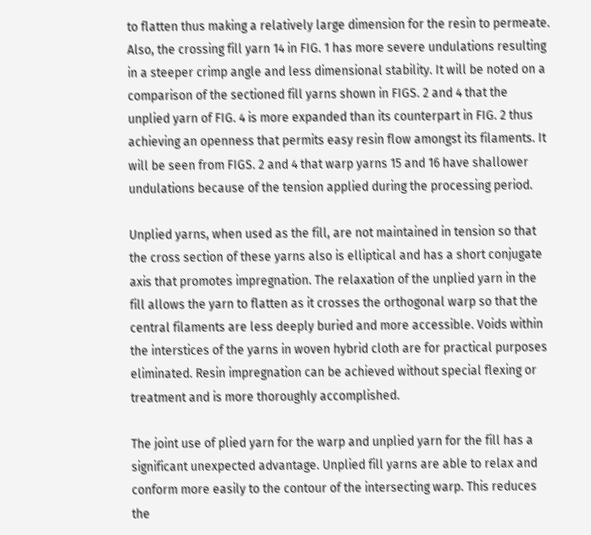to flatten thus making a relatively large dimension for the resin to permeate. Also, the crossing fill yarn 14 in FIG. 1 has more severe undulations resulting in a steeper crimp angle and less dimensional stability. It will be noted on a comparison of the sectioned fill yarns shown in FIGS. 2 and 4 that the unplied yarn of FIG. 4 is more expanded than its counterpart in FIG. 2 thus achieving an openness that permits easy resin flow amongst its filaments. It will be seen from FIGS. 2 and 4 that warp yarns 15 and 16 have shallower undulations because of the tension applied during the processing period.

Unplied yarns, when used as the fill, are not maintained in tension so that the cross section of these yarns also is elliptical and has a short conjugate axis that promotes impregnation. The relaxation of the unplied yarn in the fill allows the yarn to flatten as it crosses the orthogonal warp so that the central filaments are less deeply buried and more accessible. Voids within the interstices of the yarns in woven hybrid cloth are for practical purposes eliminated. Resin impregnation can be achieved without special flexing or treatment and is more thoroughly accomplished.

The joint use of plied yarn for the warp and unplied yarn for the fill has a significant unexpected advantage. Unplied fill yarns are able to relax and conform more easily to the contour of the intersecting warp. This reduces the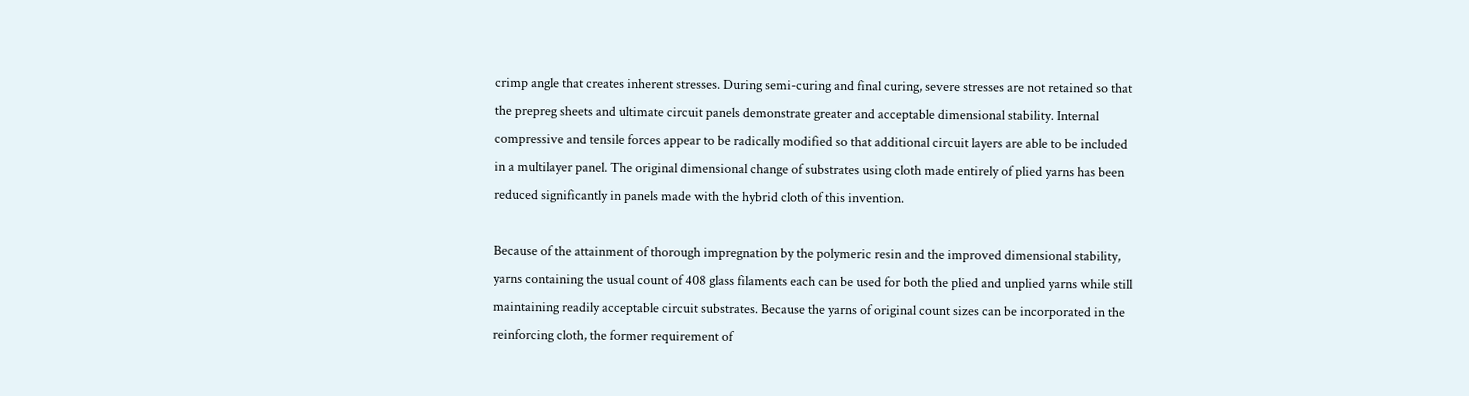crimp angle that creates inherent stresses. During semi-curing and final curing, severe stresses are not retained so that the prepreg sheets and ultimate circuit panels demonstrate greater and acceptable dimensional stability. Internal compressive and tensile forces appear to be radically modified so that additional circuit layers are able to be included in a multilayer panel. The original dimensional change of substrates using cloth made entirely of plied yarns has been reduced significantly in panels made with the hybrid cloth of this invention.

Because of the attainment of thorough impregnation by the polymeric resin and the improved dimensional stability, yarns containing the usual count of 408 glass filaments each can be used for both the plied and unplied yarns while still maintaining readily acceptable circuit substrates. Because the yarns of original count sizes can be incorporated in the reinforcing cloth, the former requirement of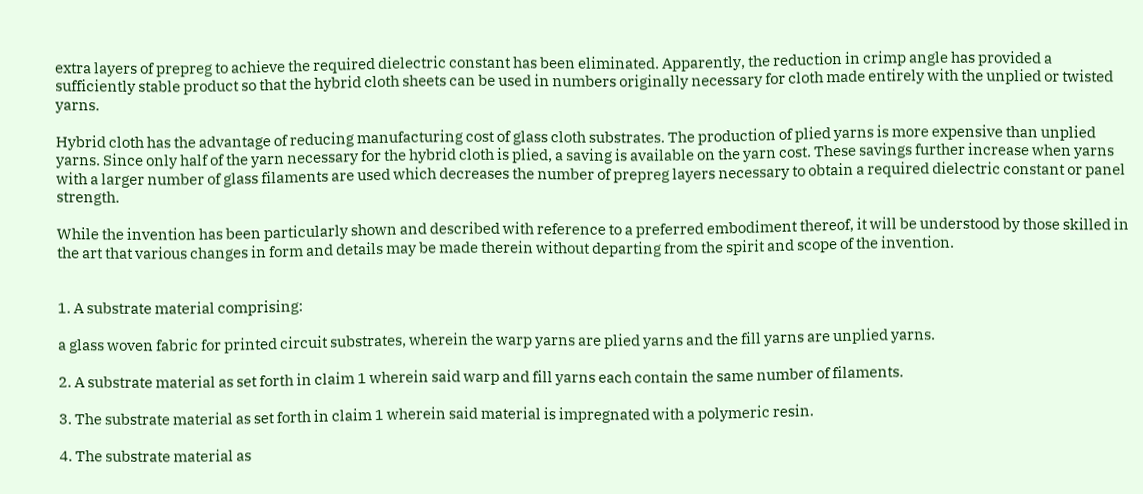extra layers of prepreg to achieve the required dielectric constant has been eliminated. Apparently, the reduction in crimp angle has provided a sufficiently stable product so that the hybrid cloth sheets can be used in numbers originally necessary for cloth made entirely with the unplied or twisted yarns.

Hybrid cloth has the advantage of reducing manufacturing cost of glass cloth substrates. The production of plied yarns is more expensive than unplied yarns. Since only half of the yarn necessary for the hybrid cloth is plied, a saving is available on the yarn cost. These savings further increase when yarns with a larger number of glass filaments are used which decreases the number of prepreg layers necessary to obtain a required dielectric constant or panel strength.

While the invention has been particularly shown and described with reference to a preferred embodiment thereof, it will be understood by those skilled in the art that various changes in form and details may be made therein without departing from the spirit and scope of the invention.


1. A substrate material comprising:

a glass woven fabric for printed circuit substrates, wherein the warp yarns are plied yarns and the fill yarns are unplied yarns.

2. A substrate material as set forth in claim 1 wherein said warp and fill yarns each contain the same number of filaments.

3. The substrate material as set forth in claim 1 wherein said material is impregnated with a polymeric resin.

4. The substrate material as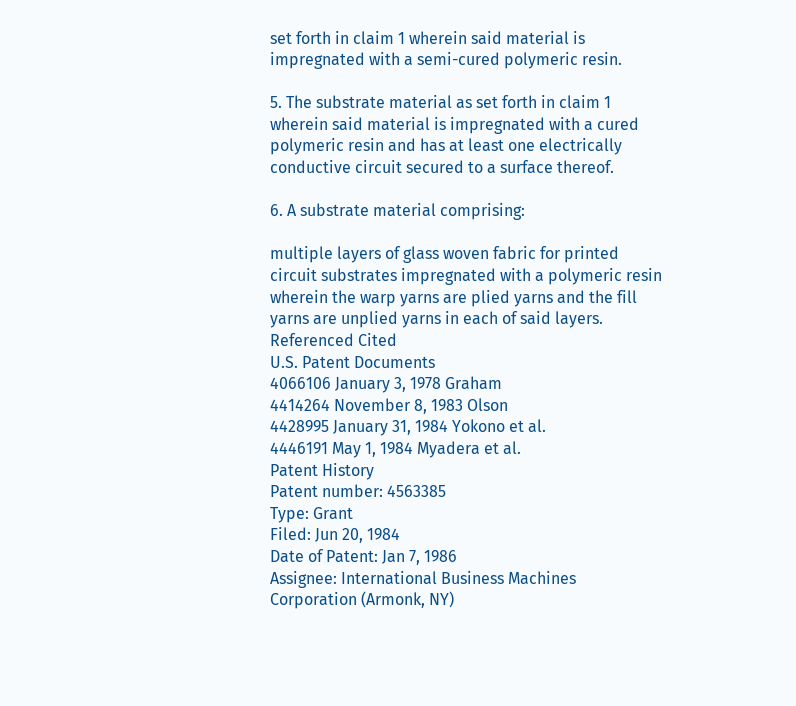set forth in claim 1 wherein said material is impregnated with a semi-cured polymeric resin.

5. The substrate material as set forth in claim 1 wherein said material is impregnated with a cured polymeric resin and has at least one electrically conductive circuit secured to a surface thereof.

6. A substrate material comprising:

multiple layers of glass woven fabric for printed circuit substrates impregnated with a polymeric resin wherein the warp yarns are plied yarns and the fill yarns are unplied yarns in each of said layers.
Referenced Cited
U.S. Patent Documents
4066106 January 3, 1978 Graham
4414264 November 8, 1983 Olson
4428995 January 31, 1984 Yokono et al.
4446191 May 1, 1984 Myadera et al.
Patent History
Patent number: 4563385
Type: Grant
Filed: Jun 20, 1984
Date of Patent: Jan 7, 1986
Assignee: International Business Machines Corporation (Armonk, NY)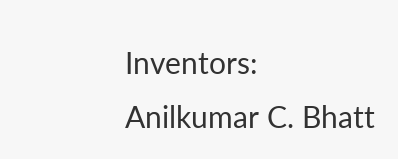Inventors: Anilkumar C. Bhatt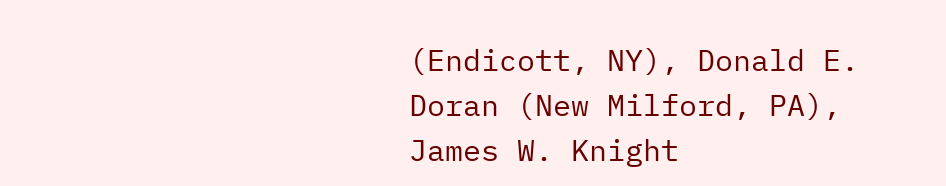(Endicott, NY), Donald E. Doran (New Milford, PA), James W. Knight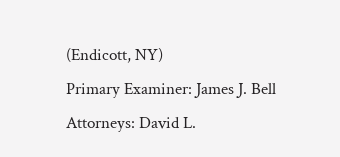(Endicott, NY)
Primary Examiner: James J. Bell
Attorneys: David L.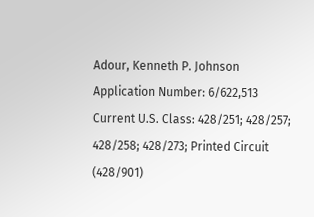Adour, Kenneth P. Johnson
Application Number: 6/622,513
Current U.S. Class: 428/251; 428/257; 428/258; 428/273; Printed Circuit (428/901)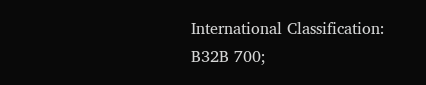International Classification: B32B 700;